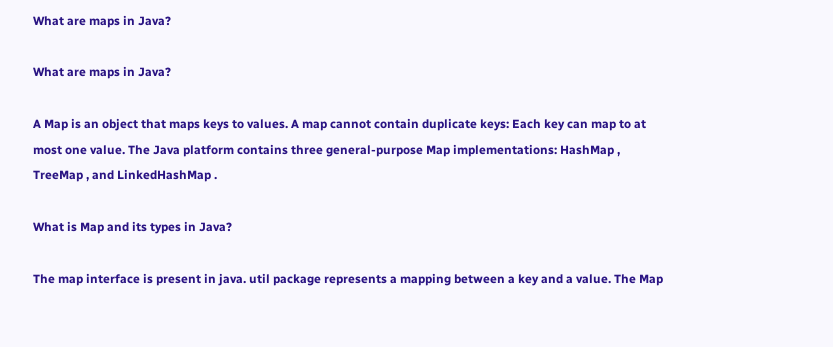What are maps in Java?

What are maps in Java?

A Map is an object that maps keys to values. A map cannot contain duplicate keys: Each key can map to at most one value. The Java platform contains three general-purpose Map implementations: HashMap , TreeMap , and LinkedHashMap .

What is Map and its types in Java?

The map interface is present in java. util package represents a mapping between a key and a value. The Map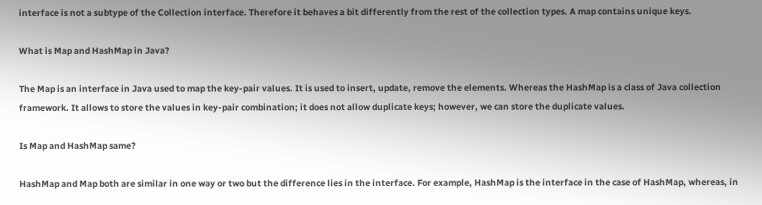interface is not a subtype of the Collection interface. Therefore it behaves a bit differently from the rest of the collection types. A map contains unique keys.

What is Map and HashMap in Java?

The Map is an interface in Java used to map the key-pair values. It is used to insert, update, remove the elements. Whereas the HashMap is a class of Java collection framework. It allows to store the values in key-pair combination; it does not allow duplicate keys; however, we can store the duplicate values.

Is Map and HashMap same?

HashMap and Map both are similar in one way or two but the difference lies in the interface. For example, HashMap is the interface in the case of HashMap, whereas, in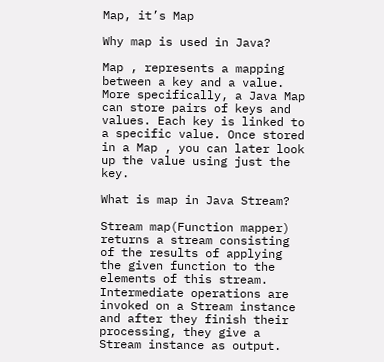Map, it’s Map

Why map is used in Java?

Map , represents a mapping between a key and a value. More specifically, a Java Map can store pairs of keys and values. Each key is linked to a specific value. Once stored in a Map , you can later look up the value using just the key.

What is map in Java Stream?

Stream map(Function mapper) returns a stream consisting of the results of applying the given function to the elements of this stream. Intermediate operations are invoked on a Stream instance and after they finish their processing, they give a Stream instance as output.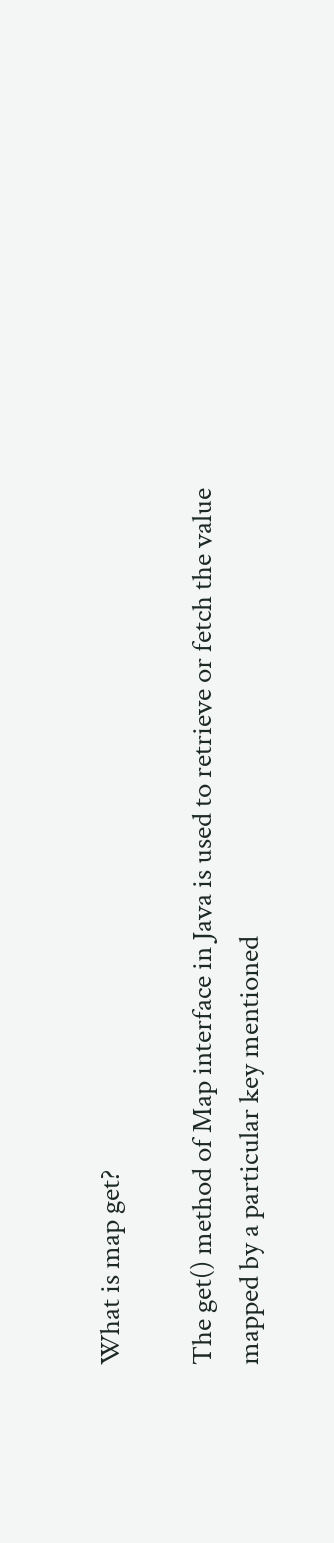What is map get?

The get() method of Map interface in Java is used to retrieve or fetch the value mapped by a particular key mentioned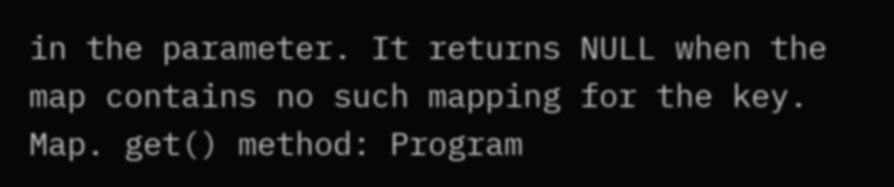in the parameter. It returns NULL when the map contains no such mapping for the key. Map. get() method: Program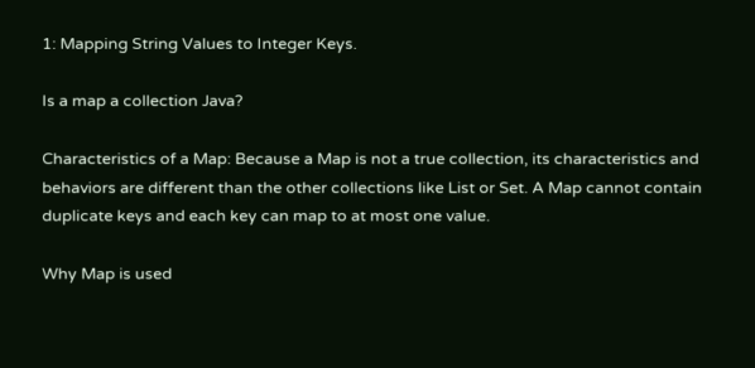1: Mapping String Values to Integer Keys.

Is a map a collection Java?

Characteristics of a Map: Because a Map is not a true collection, its characteristics and behaviors are different than the other collections like List or Set. A Map cannot contain duplicate keys and each key can map to at most one value.

Why Map is used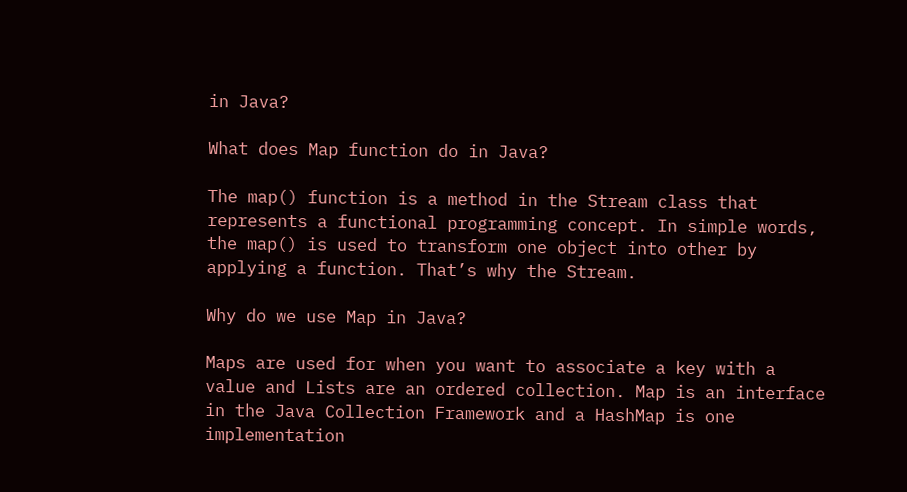in Java?

What does Map function do in Java?

The map() function is a method in the Stream class that represents a functional programming concept. In simple words, the map() is used to transform one object into other by applying a function. That’s why the Stream.

Why do we use Map in Java?

Maps are used for when you want to associate a key with a value and Lists are an ordered collection. Map is an interface in the Java Collection Framework and a HashMap is one implementation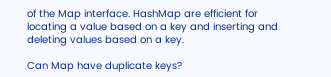of the Map interface. HashMap are efficient for locating a value based on a key and inserting and deleting values based on a key.

Can Map have duplicate keys?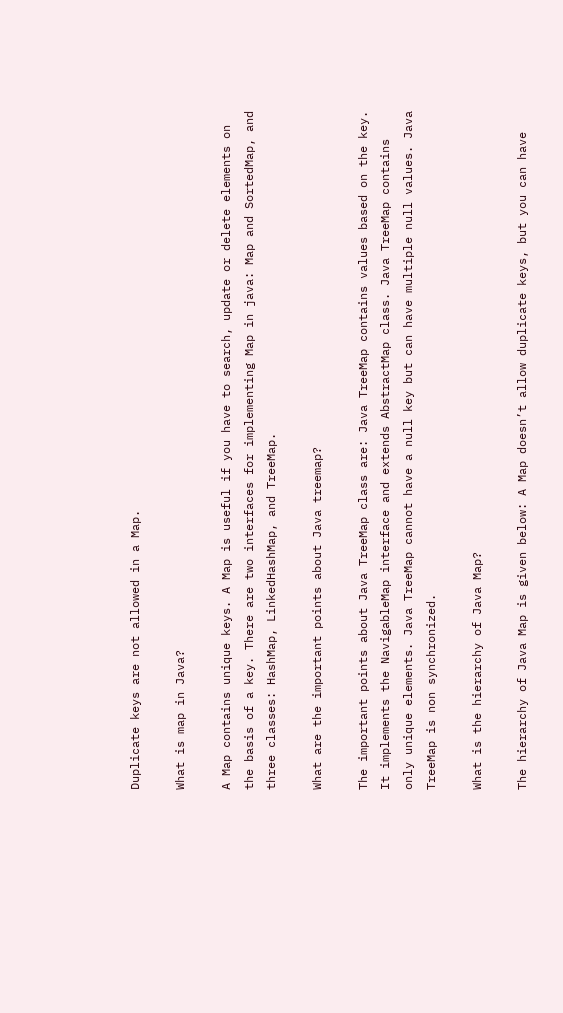Duplicate keys are not allowed in a Map.

What is map in Java?

A Map contains unique keys. A Map is useful if you have to search, update or delete elements on the basis of a key. There are two interfaces for implementing Map in java: Map and SortedMap, and three classes: HashMap, LinkedHashMap, and TreeMap.

What are the important points about Java treemap?

The important points about Java TreeMap class are: Java TreeMap contains values based on the key. It implements the NavigableMap interface and extends AbstractMap class. Java TreeMap contains only unique elements. Java TreeMap cannot have a null key but can have multiple null values. Java TreeMap is non synchronized.

What is the hierarchy of Java Map?

The hierarchy of Java Map is given below: A Map doesn’t allow duplicate keys, but you can have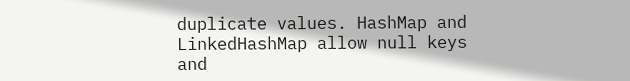duplicate values. HashMap and LinkedHashMap allow null keys and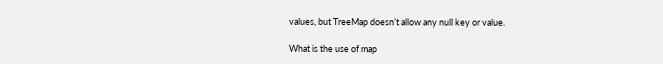values, but TreeMap doesn’t allow any null key or value.

What is the use of map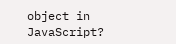object in JavaScript?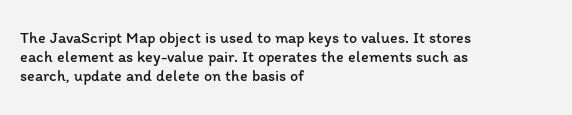The JavaScript Map object is used to map keys to values. It stores each element as key-value pair. It operates the elements such as search, update and delete on the basis of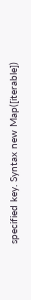specified key. Syntax new Map([iterable])